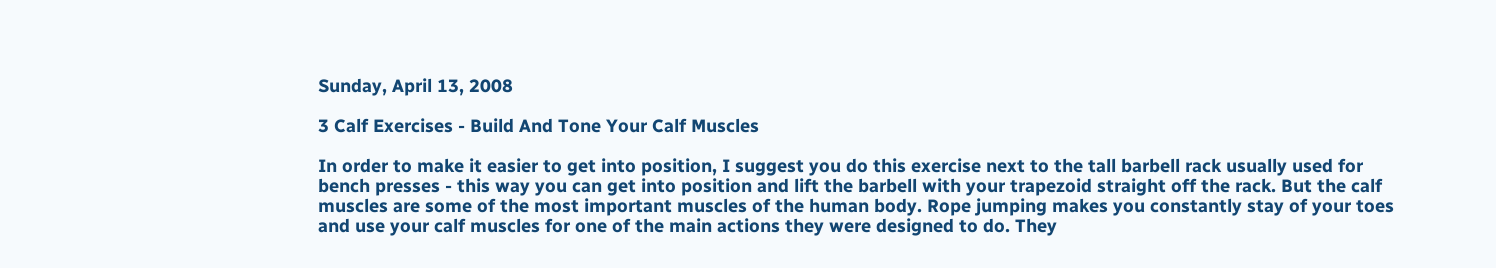Sunday, April 13, 2008

3 Calf Exercises - Build And Tone Your Calf Muscles

In order to make it easier to get into position, I suggest you do this exercise next to the tall barbell rack usually used for bench presses - this way you can get into position and lift the barbell with your trapezoid straight off the rack. But the calf muscles are some of the most important muscles of the human body. Rope jumping makes you constantly stay of your toes and use your calf muscles for one of the main actions they were designed to do. They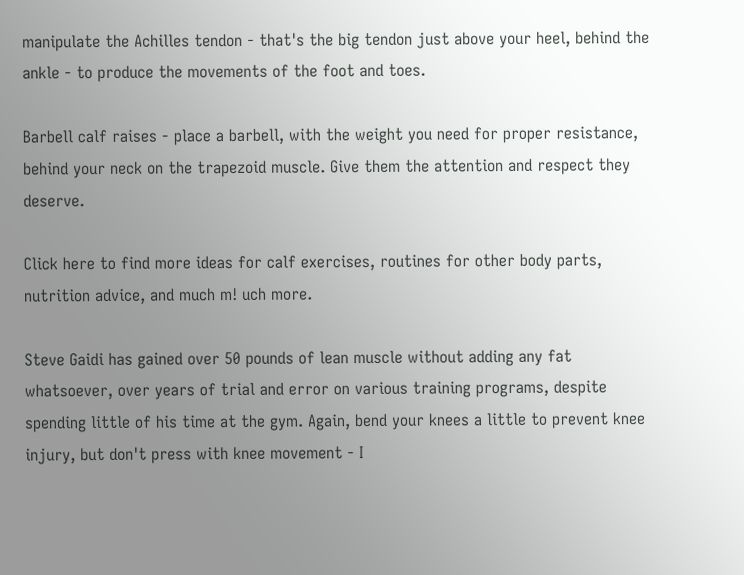manipulate the Achilles tendon - that's the big tendon just above your heel, behind the ankle - to produce the movements of the foot and toes.

Barbell calf raises - place a barbell, with the weight you need for proper resistance, behind your neck on the trapezoid muscle. Give them the attention and respect they deserve.

Click here to find more ideas for calf exercises, routines for other body parts, nutrition advice, and much m! uch more.

Steve Gaidi has gained over 50 pounds of lean muscle without adding any fat whatsoever, over years of trial and error on various training programs, despite spending little of his time at the gym. Again, bend your knees a little to prevent knee injury, but don't press with knee movement - I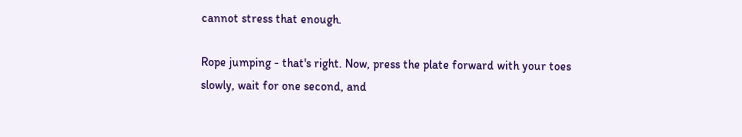cannot stress that enough.

Rope jumping - that's right. Now, press the plate forward with your toes slowly, wait for one second, and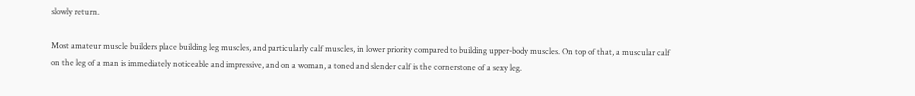slowly return.

Most amateur muscle builders place building leg muscles, and particularly calf muscles, in lower priority compared to building upper-body muscles. On top of that, a muscular calf on the leg of a man is immediately noticeable and impressive, and on a woman, a toned and slender calf is the cornerstone of a sexy leg.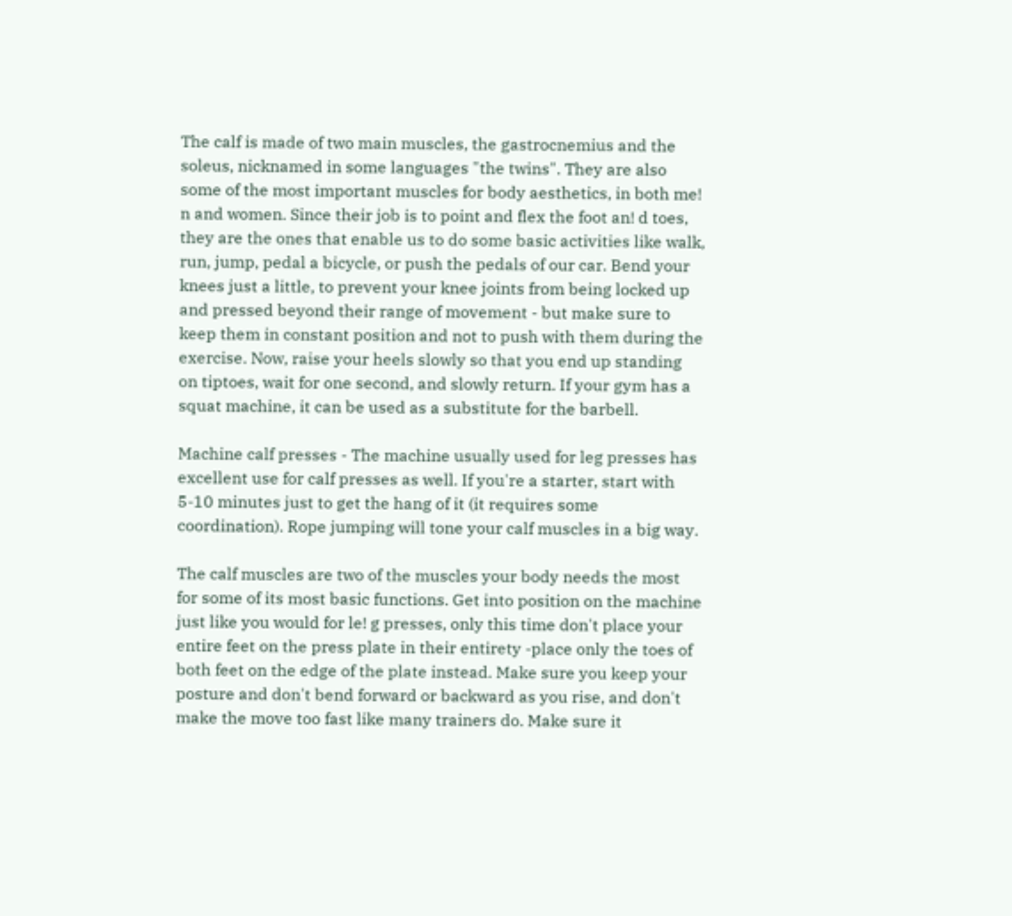The calf is made of two main muscles, the gastrocnemius and the soleus, nicknamed in some languages "the twins". They are also some of the most important muscles for body aesthetics, in both me! n and women. Since their job is to point and flex the foot an! d toes, they are the ones that enable us to do some basic activities like walk, run, jump, pedal a bicycle, or push the pedals of our car. Bend your knees just a little, to prevent your knee joints from being locked up and pressed beyond their range of movement - but make sure to keep them in constant position and not to push with them during the exercise. Now, raise your heels slowly so that you end up standing on tiptoes, wait for one second, and slowly return. If your gym has a squat machine, it can be used as a substitute for the barbell.

Machine calf presses - The machine usually used for leg presses has excellent use for calf presses as well. If you're a starter, start with 5-10 minutes just to get the hang of it (it requires some coordination). Rope jumping will tone your calf muscles in a big way.

The calf muscles are two of the muscles your body needs the most for some of its most basic functions. Get into position on the machine just like you would for le! g presses, only this time don't place your entire feet on the press plate in their entirety -place only the toes of both feet on the edge of the plate instead. Make sure you keep your posture and don't bend forward or backward as you rise, and don't make the move too fast like many trainers do. Make sure it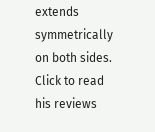extends symmetrically on both sides. Click to read his reviews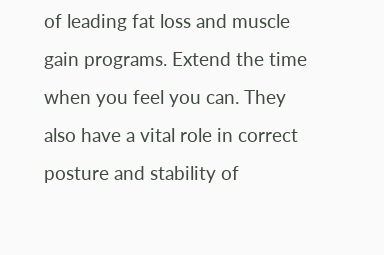of leading fat loss and muscle gain programs. Extend the time when you feel you can. They also have a vital role in correct posture and stability of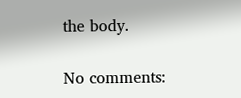the body.

No comments: